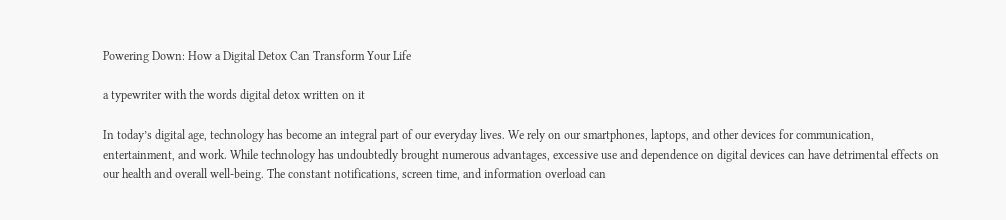Powering Down: How a Digital Detox Can Transform Your Life

a typewriter with the words digital detox written on it

In today’s digital age, technology has become an integral part of our everyday lives. We rely on our smartphones, laptops, and other devices for communication, entertainment, and work. While technology has undoubtedly brought numerous advantages, excessive use and dependence on digital devices can have detrimental effects on our health and overall well-being. The constant notifications, screen time, and information overload can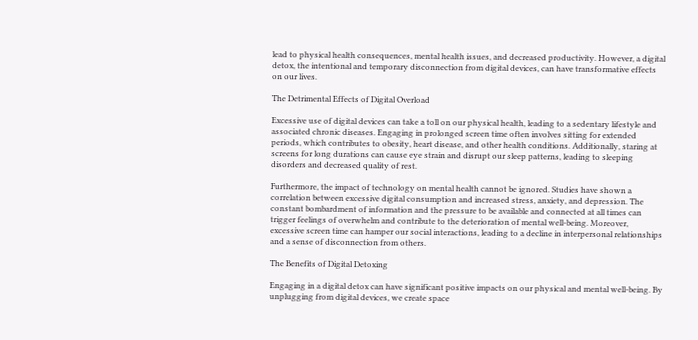lead to physical health consequences, mental health issues, and decreased productivity. However, a digital detox, the intentional and temporary disconnection from digital devices, can have transformative effects on our lives.

The Detrimental Effects of Digital Overload

Excessive use of digital devices can take a toll on our physical health, leading to a sedentary lifestyle and associated chronic diseases. Engaging in prolonged screen time often involves sitting for extended periods, which contributes to obesity, heart disease, and other health conditions. Additionally, staring at screens for long durations can cause eye strain and disrupt our sleep patterns, leading to sleeping disorders and decreased quality of rest.

Furthermore, the impact of technology on mental health cannot be ignored. Studies have shown a correlation between excessive digital consumption and increased stress, anxiety, and depression. The constant bombardment of information and the pressure to be available and connected at all times can trigger feelings of overwhelm and contribute to the deterioration of mental well-being. Moreover, excessive screen time can hamper our social interactions, leading to a decline in interpersonal relationships and a sense of disconnection from others.

The Benefits of Digital Detoxing

Engaging in a digital detox can have significant positive impacts on our physical and mental well-being. By unplugging from digital devices, we create space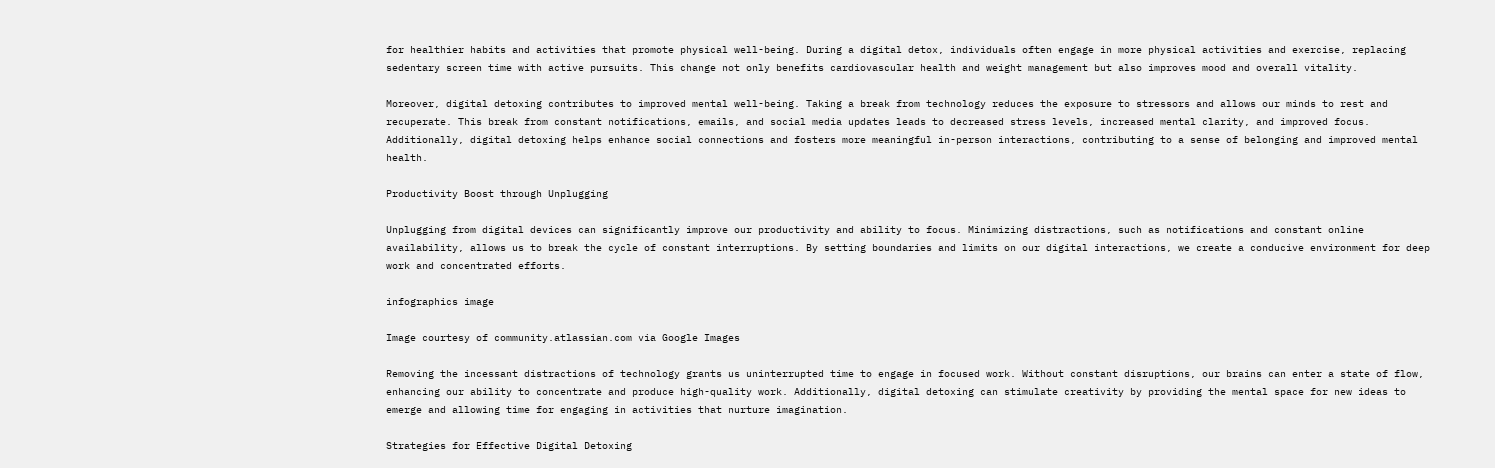for healthier habits and activities that promote physical well-being. During a digital detox, individuals often engage in more physical activities and exercise, replacing sedentary screen time with active pursuits. This change not only benefits cardiovascular health and weight management but also improves mood and overall vitality.

Moreover, digital detoxing contributes to improved mental well-being. Taking a break from technology reduces the exposure to stressors and allows our minds to rest and recuperate. This break from constant notifications, emails, and social media updates leads to decreased stress levels, increased mental clarity, and improved focus. Additionally, digital detoxing helps enhance social connections and fosters more meaningful in-person interactions, contributing to a sense of belonging and improved mental health.

Productivity Boost through Unplugging

Unplugging from digital devices can significantly improve our productivity and ability to focus. Minimizing distractions, such as notifications and constant online availability, allows us to break the cycle of constant interruptions. By setting boundaries and limits on our digital interactions, we create a conducive environment for deep work and concentrated efforts.

infographics image

Image courtesy of community.atlassian.com via Google Images

Removing the incessant distractions of technology grants us uninterrupted time to engage in focused work. Without constant disruptions, our brains can enter a state of flow, enhancing our ability to concentrate and produce high-quality work. Additionally, digital detoxing can stimulate creativity by providing the mental space for new ideas to emerge and allowing time for engaging in activities that nurture imagination.

Strategies for Effective Digital Detoxing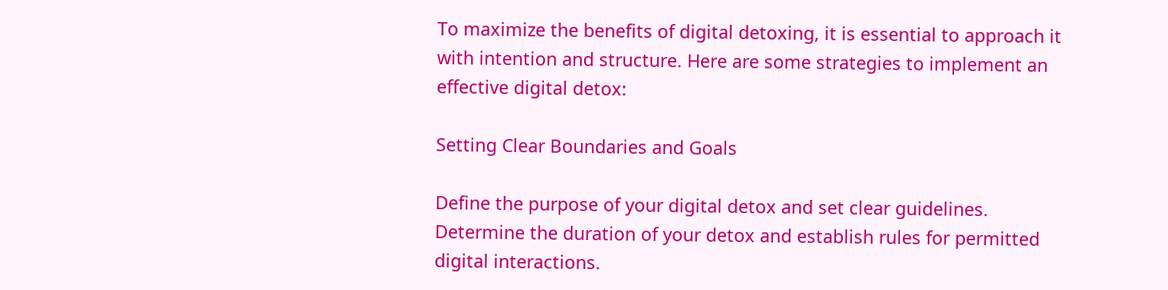To maximize the benefits of digital detoxing, it is essential to approach it with intention and structure. Here are some strategies to implement an effective digital detox:

Setting Clear Boundaries and Goals

Define the purpose of your digital detox and set clear guidelines. Determine the duration of your detox and establish rules for permitted digital interactions.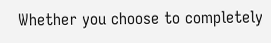Whether you choose to completely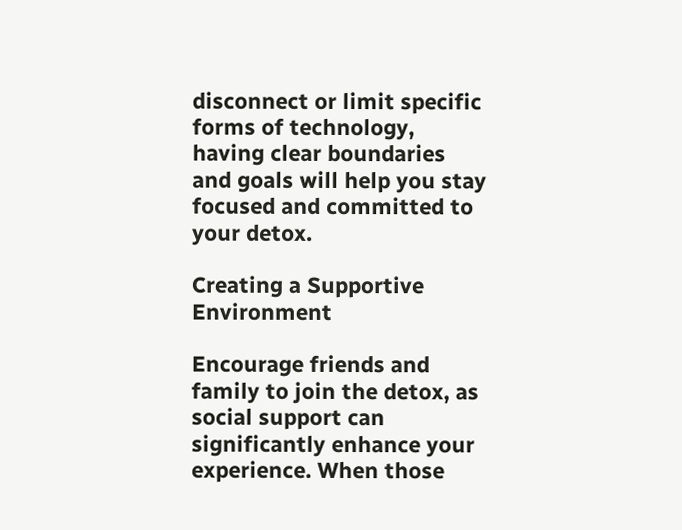disconnect or limit specific forms of technology, having clear boundaries and goals will help you stay focused and committed to your detox.

Creating a Supportive Environment

Encourage friends and family to join the detox, as social support can significantly enhance your experience. When those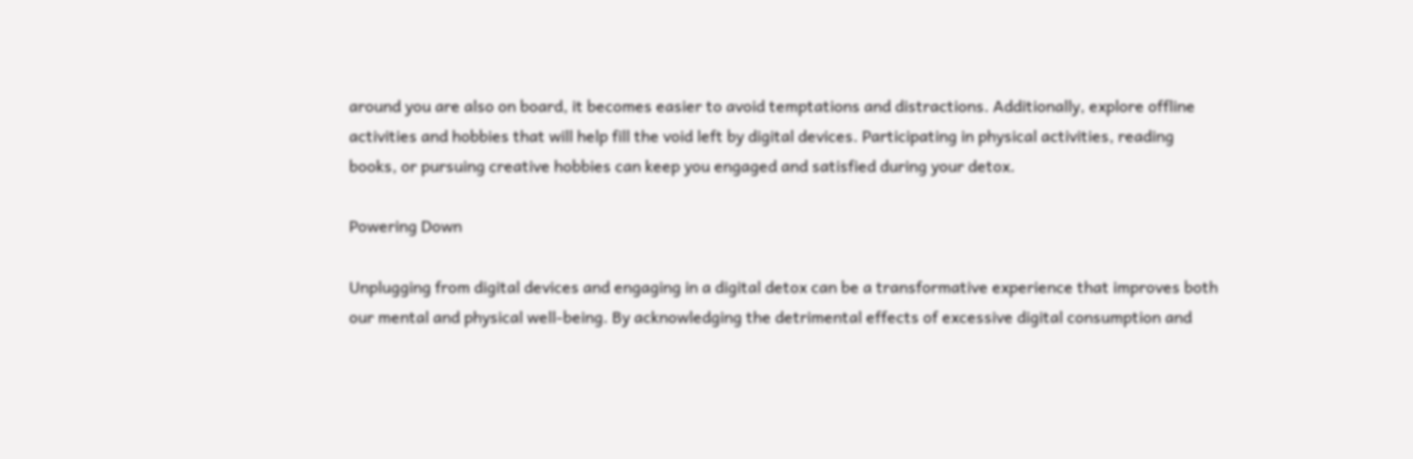around you are also on board, it becomes easier to avoid temptations and distractions. Additionally, explore offline activities and hobbies that will help fill the void left by digital devices. Participating in physical activities, reading books, or pursuing creative hobbies can keep you engaged and satisfied during your detox.

Powering Down

Unplugging from digital devices and engaging in a digital detox can be a transformative experience that improves both our mental and physical well-being. By acknowledging the detrimental effects of excessive digital consumption and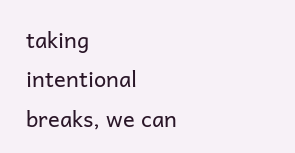taking intentional breaks, we can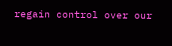regain control over our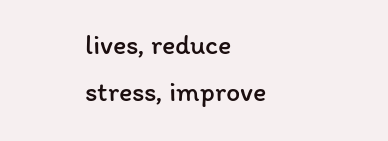lives, reduce stress, improve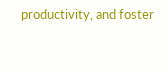productivity, and foster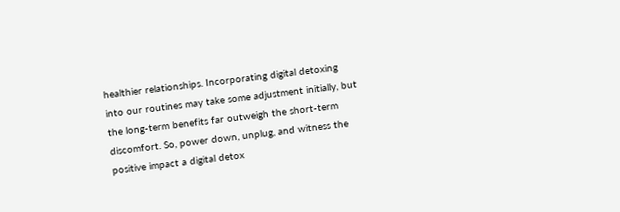healthier relationships. Incorporating digital detoxing into our routines may take some adjustment initially, but the long-term benefits far outweigh the short-term discomfort. So, power down, unplug, and witness the positive impact a digital detox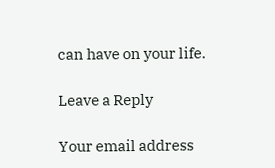can have on your life.

Leave a Reply

Your email address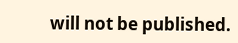will not be published.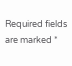Required fields are marked *